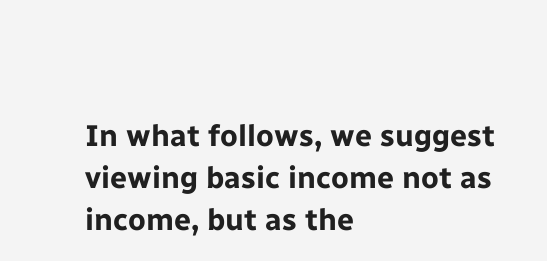In what follows, we suggest viewing basic income not as income, but as the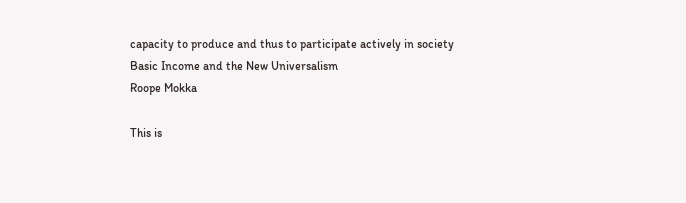capacity to produce and thus to participate actively in society
Basic Income and the New Universalism
Roope Mokka

This is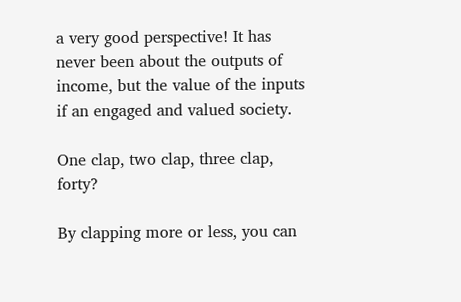a very good perspective! It has never been about the outputs of income, but the value of the inputs if an engaged and valued society.

One clap, two clap, three clap, forty?

By clapping more or less, you can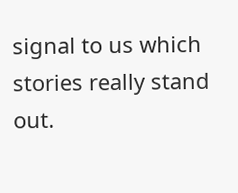signal to us which stories really stand out.